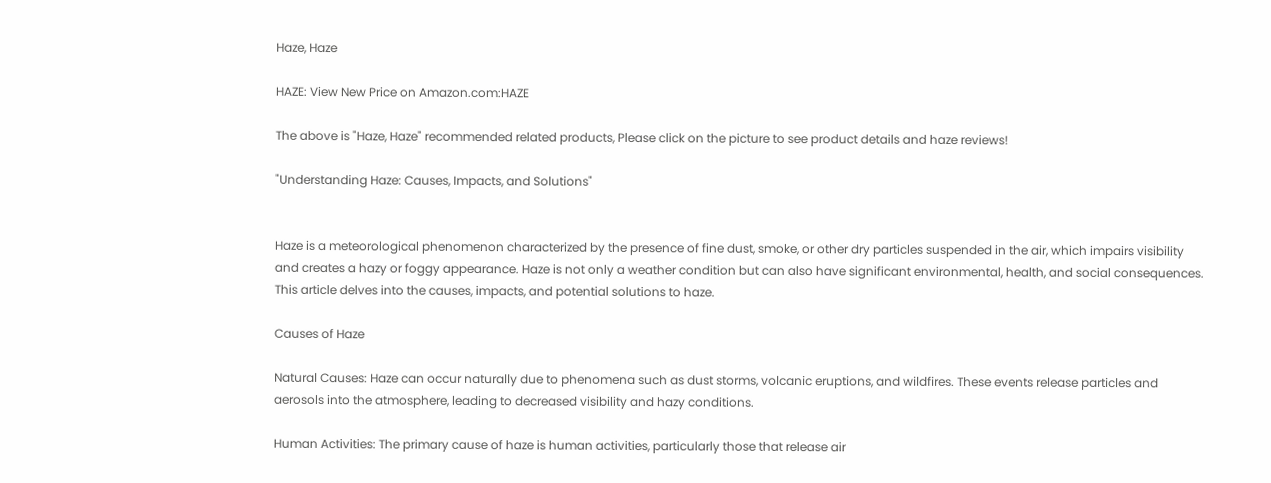Haze, Haze

HAZE: View New Price on Amazon.com:HAZE

The above is "Haze, Haze" recommended related products, Please click on the picture to see product details and haze reviews!

"Understanding Haze: Causes, Impacts, and Solutions"


Haze is a meteorological phenomenon characterized by the presence of fine dust, smoke, or other dry particles suspended in the air, which impairs visibility and creates a hazy or foggy appearance. Haze is not only a weather condition but can also have significant environmental, health, and social consequences. This article delves into the causes, impacts, and potential solutions to haze.

Causes of Haze

Natural Causes: Haze can occur naturally due to phenomena such as dust storms, volcanic eruptions, and wildfires. These events release particles and aerosols into the atmosphere, leading to decreased visibility and hazy conditions.

Human Activities: The primary cause of haze is human activities, particularly those that release air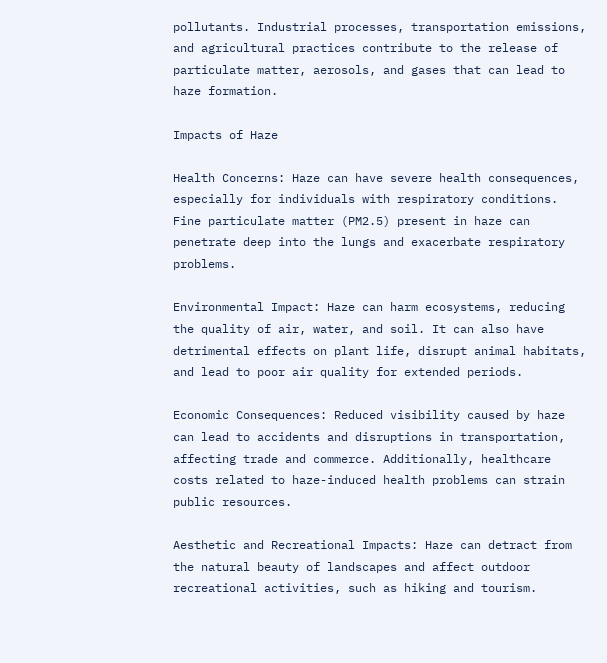pollutants. Industrial processes, transportation emissions, and agricultural practices contribute to the release of particulate matter, aerosols, and gases that can lead to haze formation.

Impacts of Haze

Health Concerns: Haze can have severe health consequences, especially for individuals with respiratory conditions. Fine particulate matter (PM2.5) present in haze can penetrate deep into the lungs and exacerbate respiratory problems.

Environmental Impact: Haze can harm ecosystems, reducing the quality of air, water, and soil. It can also have detrimental effects on plant life, disrupt animal habitats, and lead to poor air quality for extended periods.

Economic Consequences: Reduced visibility caused by haze can lead to accidents and disruptions in transportation, affecting trade and commerce. Additionally, healthcare costs related to haze-induced health problems can strain public resources.

Aesthetic and Recreational Impacts: Haze can detract from the natural beauty of landscapes and affect outdoor recreational activities, such as hiking and tourism.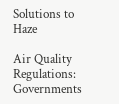Solutions to Haze

Air Quality Regulations: Governments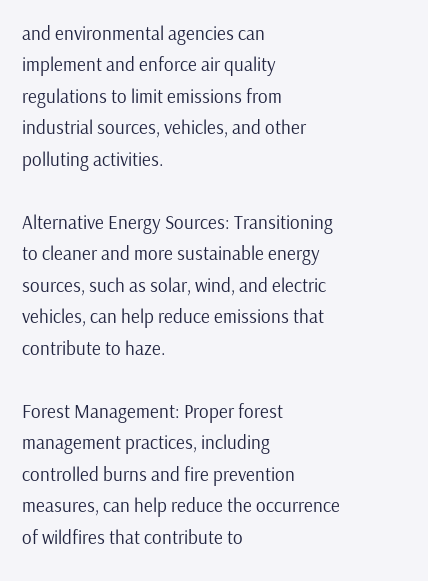and environmental agencies can implement and enforce air quality regulations to limit emissions from industrial sources, vehicles, and other polluting activities.

Alternative Energy Sources: Transitioning to cleaner and more sustainable energy sources, such as solar, wind, and electric vehicles, can help reduce emissions that contribute to haze.

Forest Management: Proper forest management practices, including controlled burns and fire prevention measures, can help reduce the occurrence of wildfires that contribute to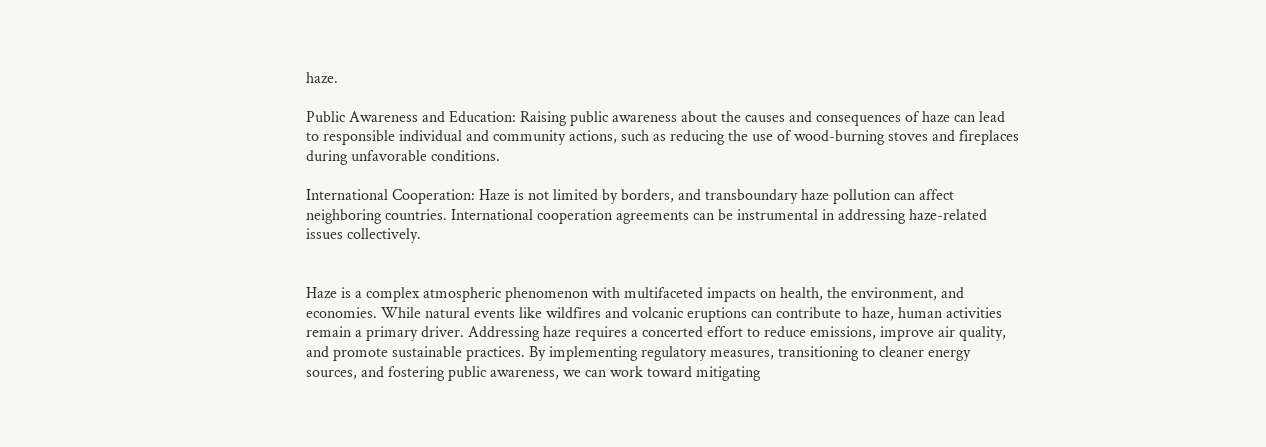haze.

Public Awareness and Education: Raising public awareness about the causes and consequences of haze can lead to responsible individual and community actions, such as reducing the use of wood-burning stoves and fireplaces during unfavorable conditions.

International Cooperation: Haze is not limited by borders, and transboundary haze pollution can affect neighboring countries. International cooperation agreements can be instrumental in addressing haze-related issues collectively.


Haze is a complex atmospheric phenomenon with multifaceted impacts on health, the environment, and economies. While natural events like wildfires and volcanic eruptions can contribute to haze, human activities remain a primary driver. Addressing haze requires a concerted effort to reduce emissions, improve air quality, and promote sustainable practices. By implementing regulatory measures, transitioning to cleaner energy sources, and fostering public awareness, we can work toward mitigating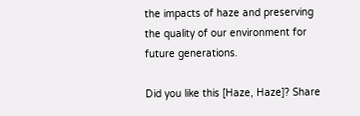the impacts of haze and preserving the quality of our environment for future generations.

Did you like this [Haze, Haze]? Share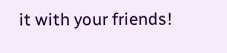it with your friends!